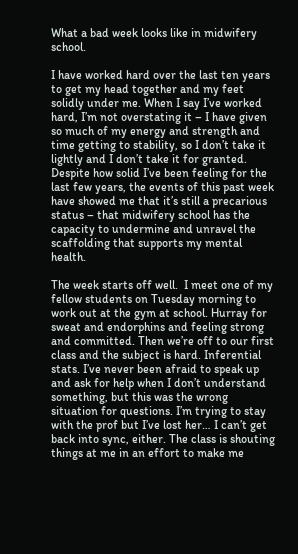What a bad week looks like in midwifery school.

I have worked hard over the last ten years to get my head together and my feet solidly under me. When I say I’ve worked hard, I’m not overstating it – I have given so much of my energy and strength and time getting to stability, so I don’t take it lightly and I don’t take it for granted. Despite how solid I’ve been feeling for the last few years, the events of this past week have showed me that it’s still a precarious status – that midwifery school has the capacity to undermine and unravel the scaffolding that supports my mental health.

The week starts off well.  I meet one of my fellow students on Tuesday morning to work out at the gym at school. Hurray for sweat and endorphins and feeling strong and committed. Then we’re off to our first class and the subject is hard. Inferential stats. I’ve never been afraid to speak up and ask for help when I don’t understand something, but this was the wrong situation for questions. I’m trying to stay with the prof but I’ve lost her… I can’t get back into sync, either. The class is shouting things at me in an effort to make me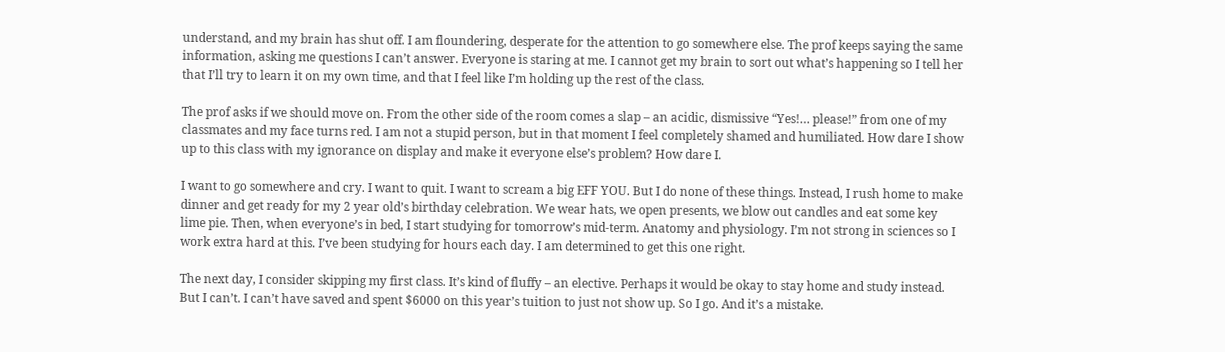understand, and my brain has shut off. I am floundering, desperate for the attention to go somewhere else. The prof keeps saying the same information, asking me questions I can’t answer. Everyone is staring at me. I cannot get my brain to sort out what’s happening so I tell her that I’ll try to learn it on my own time, and that I feel like I’m holding up the rest of the class.

The prof asks if we should move on. From the other side of the room comes a slap – an acidic, dismissive “Yes!… please!” from one of my classmates and my face turns red. I am not a stupid person, but in that moment I feel completely shamed and humiliated. How dare I show up to this class with my ignorance on display and make it everyone else’s problem? How dare I.

I want to go somewhere and cry. I want to quit. I want to scream a big EFF YOU. But I do none of these things. Instead, I rush home to make dinner and get ready for my 2 year old’s birthday celebration. We wear hats, we open presents, we blow out candles and eat some key lime pie. Then, when everyone’s in bed, I start studying for tomorrow’s mid-term. Anatomy and physiology. I’m not strong in sciences so I work extra hard at this. I’ve been studying for hours each day. I am determined to get this one right.

The next day, I consider skipping my first class. It’s kind of fluffy – an elective. Perhaps it would be okay to stay home and study instead. But I can’t. I can’t have saved and spent $6000 on this year’s tuition to just not show up. So I go. And it’s a mistake.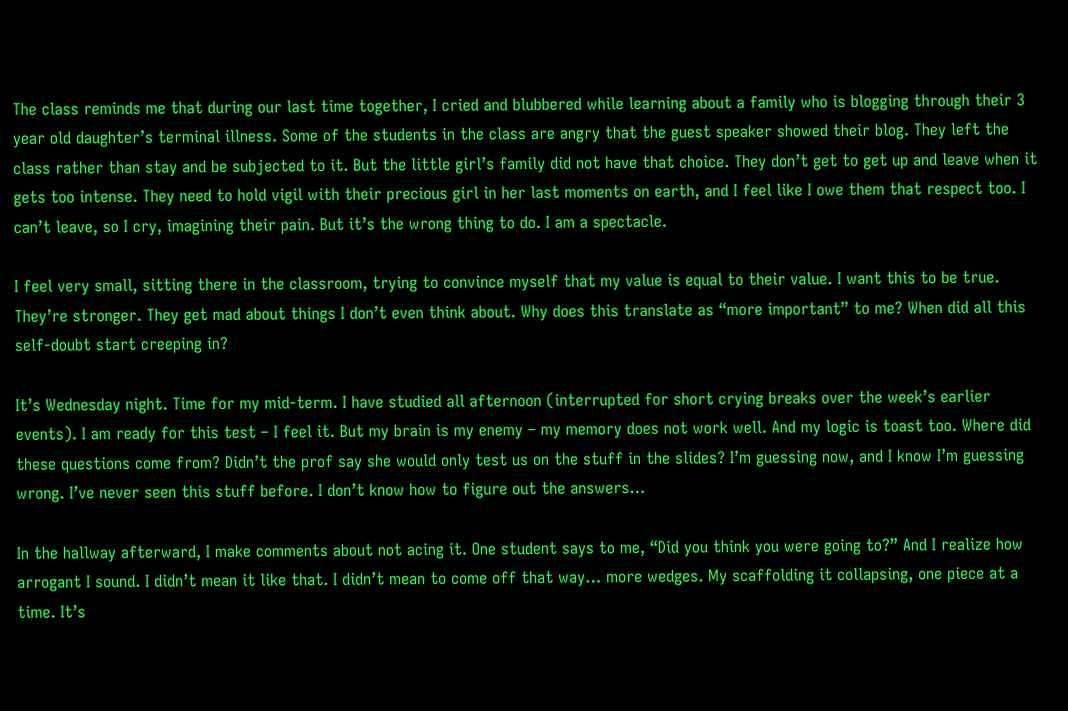The class reminds me that during our last time together, I cried and blubbered while learning about a family who is blogging through their 3 year old daughter’s terminal illness. Some of the students in the class are angry that the guest speaker showed their blog. They left the class rather than stay and be subjected to it. But the little girl’s family did not have that choice. They don’t get to get up and leave when it gets too intense. They need to hold vigil with their precious girl in her last moments on earth, and I feel like I owe them that respect too. I can’t leave, so I cry, imagining their pain. But it’s the wrong thing to do. I am a spectacle.

I feel very small, sitting there in the classroom, trying to convince myself that my value is equal to their value. I want this to be true. They’re stronger. They get mad about things I don’t even think about. Why does this translate as “more important” to me? When did all this self-doubt start creeping in?

It’s Wednesday night. Time for my mid-term. I have studied all afternoon (interrupted for short crying breaks over the week’s earlier events). I am ready for this test – I feel it. But my brain is my enemy – my memory does not work well. And my logic is toast too. Where did these questions come from? Didn’t the prof say she would only test us on the stuff in the slides? I’m guessing now, and I know I’m guessing wrong. I’ve never seen this stuff before. I don’t know how to figure out the answers…

In the hallway afterward, I make comments about not acing it. One student says to me, “Did you think you were going to?” And I realize how arrogant I sound. I didn’t mean it like that. I didn’t mean to come off that way… more wedges. My scaffolding it collapsing, one piece at a time. It’s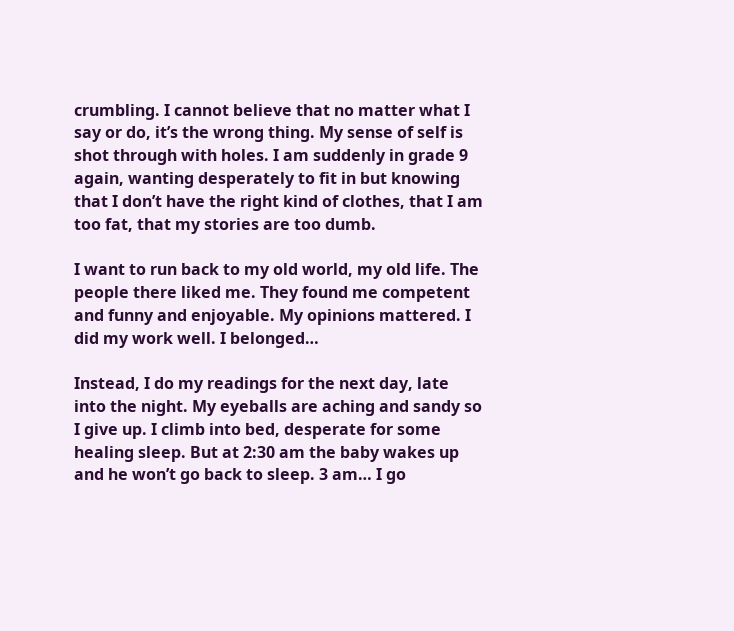crumbling. I cannot believe that no matter what I say or do, it’s the wrong thing. My sense of self is shot through with holes. I am suddenly in grade 9 again, wanting desperately to fit in but knowing that I don’t have the right kind of clothes, that I am too fat, that my stories are too dumb.

I want to run back to my old world, my old life. The people there liked me. They found me competent and funny and enjoyable. My opinions mattered. I did my work well. I belonged…

Instead, I do my readings for the next day, late into the night. My eyeballs are aching and sandy so I give up. I climb into bed, desperate for some healing sleep. But at 2:30 am the baby wakes up and he won’t go back to sleep. 3 am… I go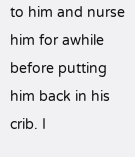to him and nurse him for awhile before putting him back in his crib. I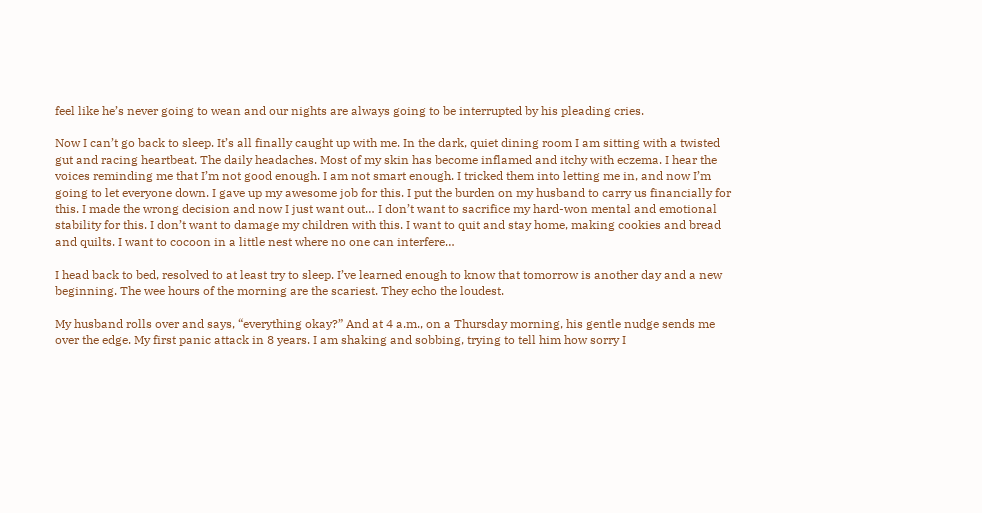feel like he’s never going to wean and our nights are always going to be interrupted by his pleading cries.

Now I can’t go back to sleep. It’s all finally caught up with me. In the dark, quiet dining room I am sitting with a twisted gut and racing heartbeat. The daily headaches. Most of my skin has become inflamed and itchy with eczema. I hear the voices reminding me that I’m not good enough. I am not smart enough. I tricked them into letting me in, and now I’m going to let everyone down. I gave up my awesome job for this. I put the burden on my husband to carry us financially for this. I made the wrong decision and now I just want out… I don’t want to sacrifice my hard-won mental and emotional stability for this. I don’t want to damage my children with this. I want to quit and stay home, making cookies and bread and quilts. I want to cocoon in a little nest where no one can interfere…

I head back to bed, resolved to at least try to sleep. I’ve learned enough to know that tomorrow is another day and a new beginning. The wee hours of the morning are the scariest. They echo the loudest.

My husband rolls over and says, “everything okay?” And at 4 a.m., on a Thursday morning, his gentle nudge sends me over the edge. My first panic attack in 8 years. I am shaking and sobbing, trying to tell him how sorry I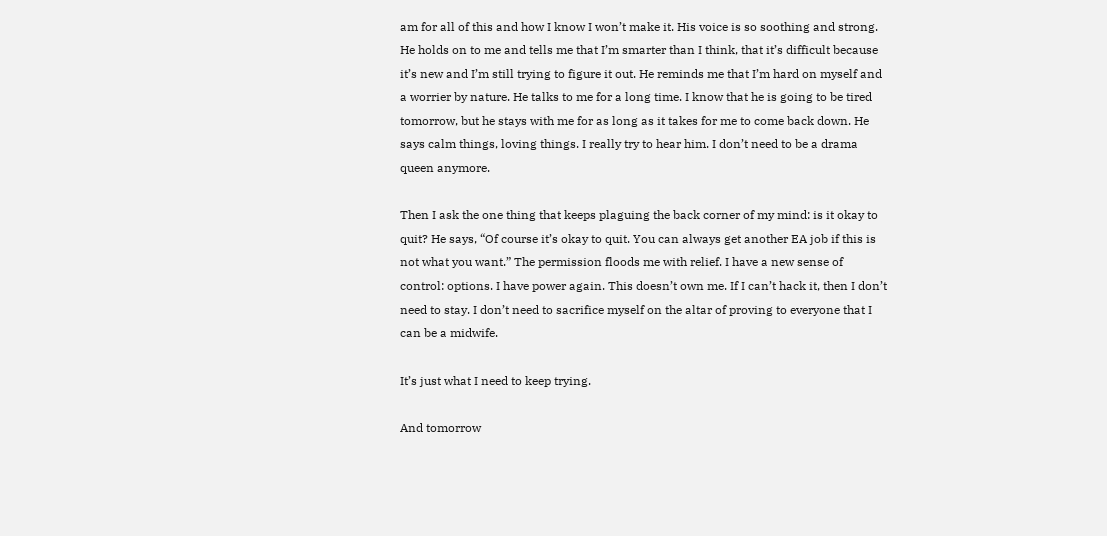am for all of this and how I know I won’t make it. His voice is so soothing and strong. He holds on to me and tells me that I’m smarter than I think, that it’s difficult because it’s new and I’m still trying to figure it out. He reminds me that I’m hard on myself and a worrier by nature. He talks to me for a long time. I know that he is going to be tired tomorrow, but he stays with me for as long as it takes for me to come back down. He says calm things, loving things. I really try to hear him. I don’t need to be a drama queen anymore.

Then I ask the one thing that keeps plaguing the back corner of my mind: is it okay to quit? He says, “Of course it’s okay to quit. You can always get another EA job if this is not what you want.” The permission floods me with relief. I have a new sense of control: options. I have power again. This doesn’t own me. If I can’t hack it, then I don’t need to stay. I don’t need to sacrifice myself on the altar of proving to everyone that I can be a midwife.

It’s just what I need to keep trying.

And tomorrow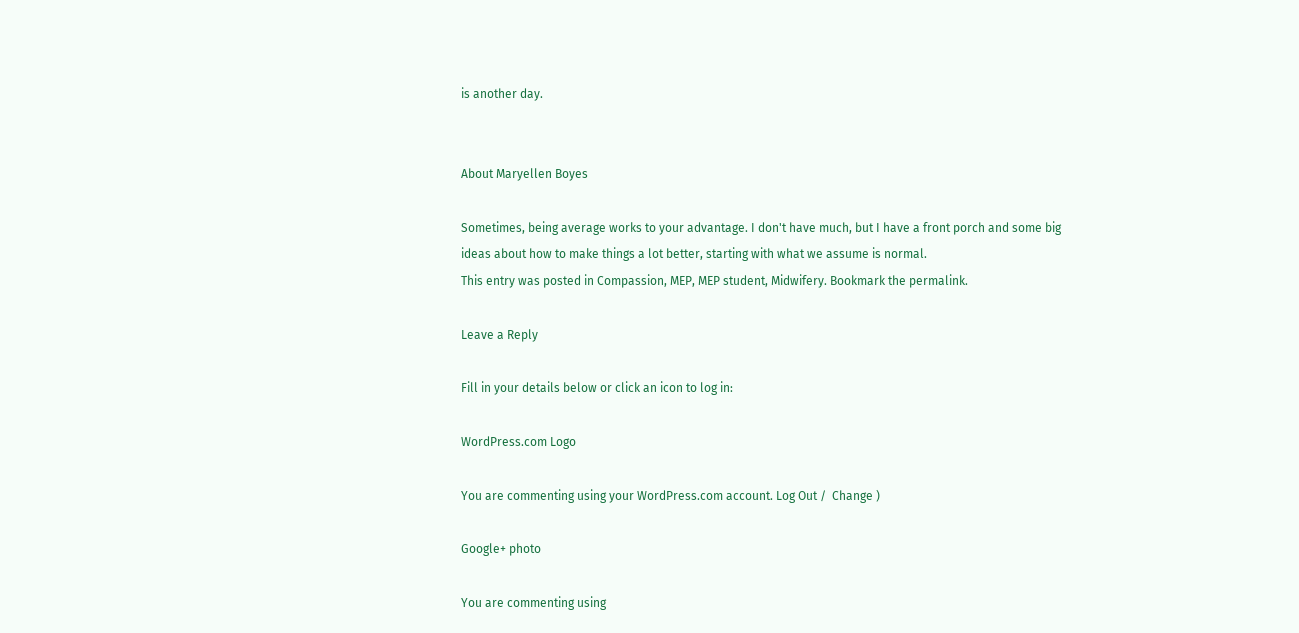is another day.


About Maryellen Boyes

Sometimes, being average works to your advantage. I don't have much, but I have a front porch and some big ideas about how to make things a lot better, starting with what we assume is normal.
This entry was posted in Compassion, MEP, MEP student, Midwifery. Bookmark the permalink.

Leave a Reply

Fill in your details below or click an icon to log in:

WordPress.com Logo

You are commenting using your WordPress.com account. Log Out /  Change )

Google+ photo

You are commenting using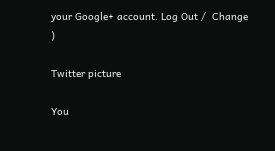your Google+ account. Log Out /  Change )

Twitter picture

You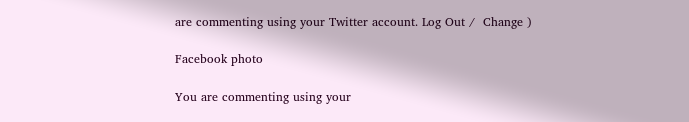are commenting using your Twitter account. Log Out /  Change )

Facebook photo

You are commenting using your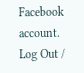Facebook account. Log Out /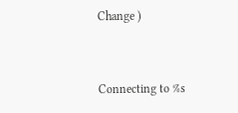Change )


Connecting to %s